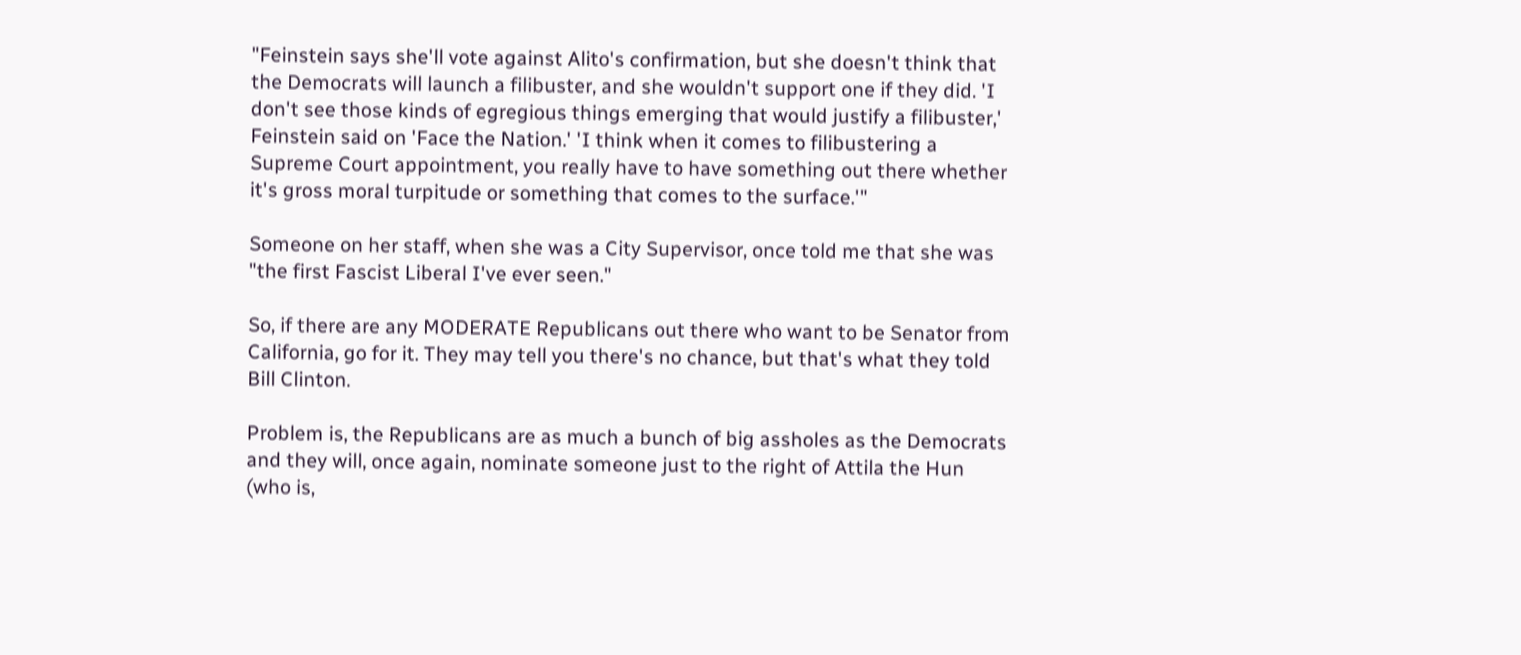"Feinstein says she'll vote against Alito's confirmation, but she doesn't think that the Democrats will launch a filibuster, and she wouldn't support one if they did. 'I don't see those kinds of egregious things emerging that would justify a filibuster,' Feinstein said on 'Face the Nation.' 'I think when it comes to filibustering a Supreme Court appointment, you really have to have something out there whether it's gross moral turpitude or something that comes to the surface.'"

Someone on her staff, when she was a City Supervisor, once told me that she was "the first Fascist Liberal I've ever seen."

So, if there are any MODERATE Republicans out there who want to be Senator from California, go for it. They may tell you there's no chance, but that's what they told Bill Clinton.

Problem is, the Republicans are as much a bunch of big assholes as the Democrats and they will, once again, nominate someone just to the right of Attila the Hun (who is,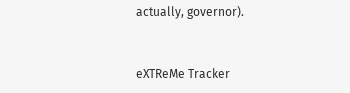actually, governor).


eXTReMe Tracker